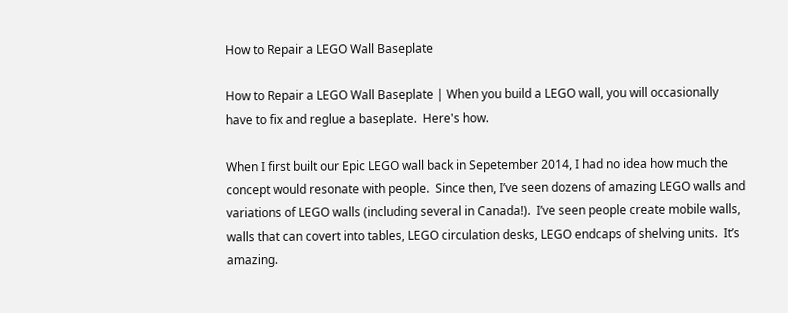How to Repair a LEGO Wall Baseplate

How to Repair a LEGO Wall Baseplate | When you build a LEGO wall, you will occasionally have to fix and reglue a baseplate.  Here's how.

When I first built our Epic LEGO wall back in Sepetember 2014, I had no idea how much the concept would resonate with people.  Since then, I’ve seen dozens of amazing LEGO walls and variations of LEGO walls (including several in Canada!).  I’ve seen people create mobile walls, walls that can covert into tables, LEGO circulation desks, LEGO endcaps of shelving units.  It’s amazing.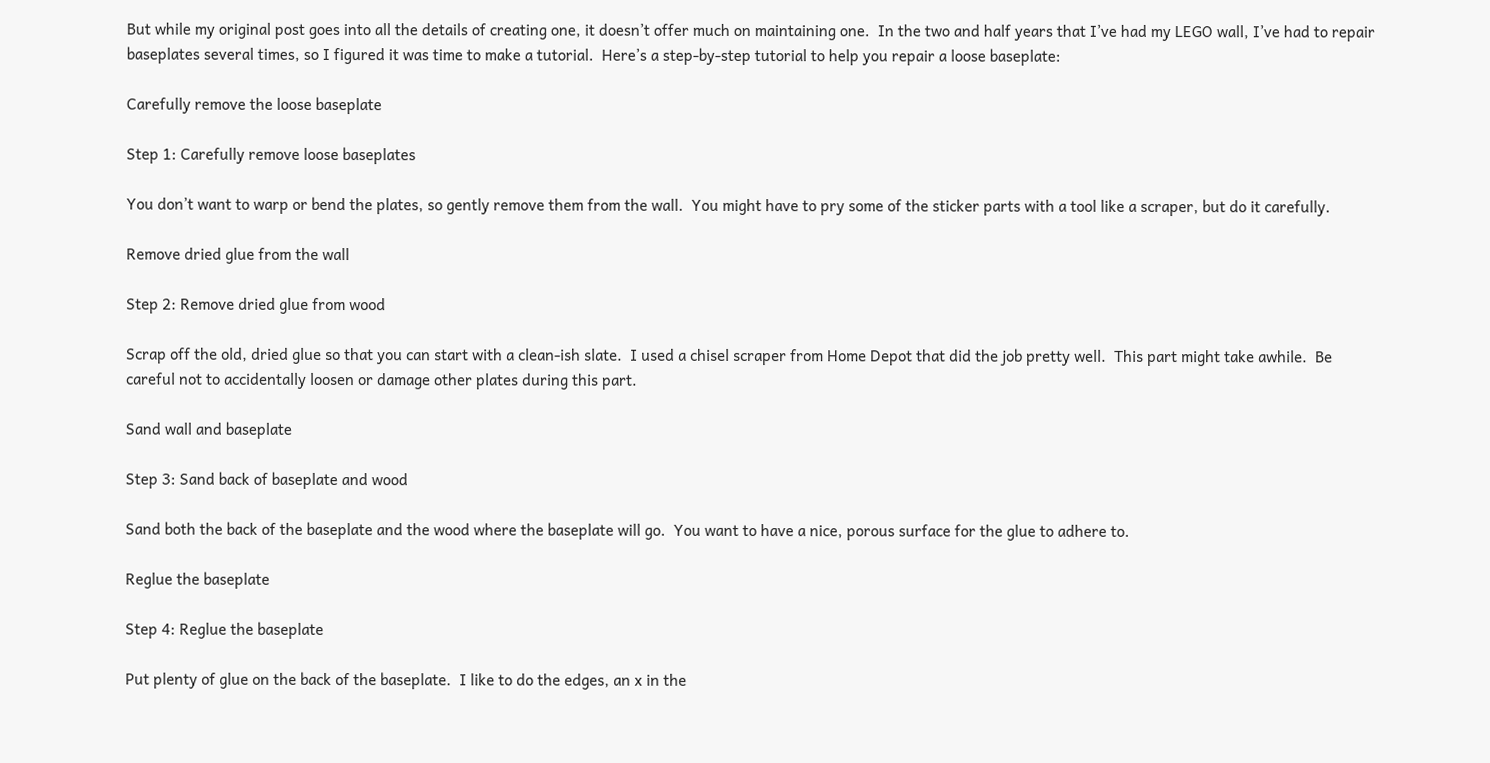But while my original post goes into all the details of creating one, it doesn’t offer much on maintaining one.  In the two and half years that I’ve had my LEGO wall, I’ve had to repair baseplates several times, so I figured it was time to make a tutorial.  Here’s a step-by-step tutorial to help you repair a loose baseplate:

Carefully remove the loose baseplate

Step 1: Carefully remove loose baseplates

You don’t want to warp or bend the plates, so gently remove them from the wall.  You might have to pry some of the sticker parts with a tool like a scraper, but do it carefully.

Remove dried glue from the wall

Step 2: Remove dried glue from wood

Scrap off the old, dried glue so that you can start with a clean-ish slate.  I used a chisel scraper from Home Depot that did the job pretty well.  This part might take awhile.  Be careful not to accidentally loosen or damage other plates during this part.

Sand wall and baseplate

Step 3: Sand back of baseplate and wood

Sand both the back of the baseplate and the wood where the baseplate will go.  You want to have a nice, porous surface for the glue to adhere to.

Reglue the baseplate

Step 4: Reglue the baseplate

Put plenty of glue on the back of the baseplate.  I like to do the edges, an x in the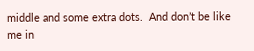middle and some extra dots.  And don’t be like me in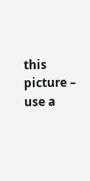this picture – use a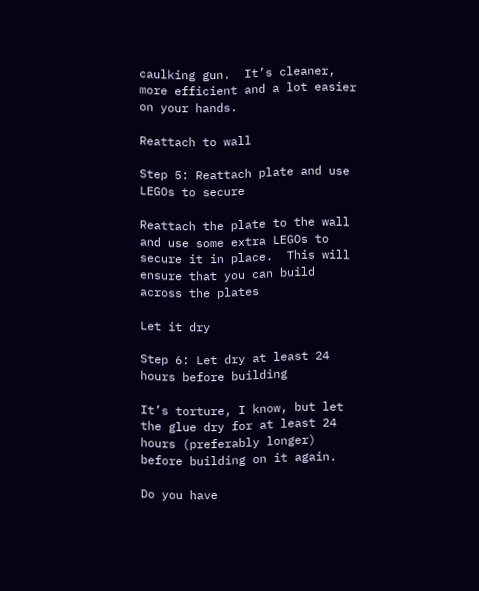caulking gun.  It’s cleaner, more efficient and a lot easier on your hands.

Reattach to wall

Step 5: Reattach plate and use LEGOs to secure

Reattach the plate to the wall and use some extra LEGOs to secure it in place.  This will ensure that you can build across the plates

Let it dry

Step 6: Let dry at least 24 hours before building

It’s torture, I know, but let the glue dry for at least 24 hours (preferably longer) before building on it again.

Do you have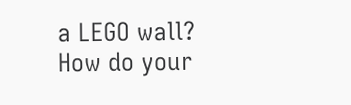a LEGO wall?  How do your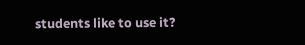students like to use it?